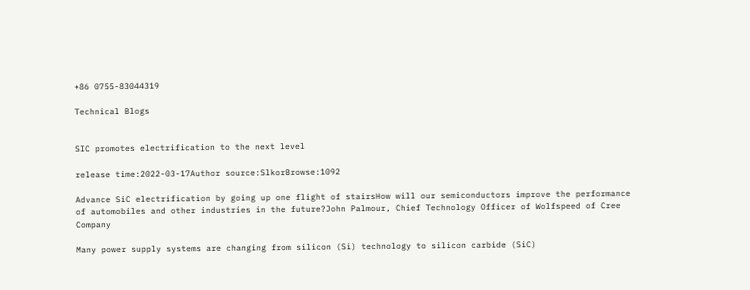+86 0755-83044319

Technical Blogs


SIC promotes electrification to the next level

release time:2022-03-17Author source:SlkorBrowse:1092

Advance SiC electrification by going up one flight of stairsHow will our semiconductors improve the performance of automobiles and other industries in the future?John Palmour, Chief Technology Officer of Wolfspeed of Cree Company

Many power supply systems are changing from silicon (Si) technology to silicon carbide (SiC)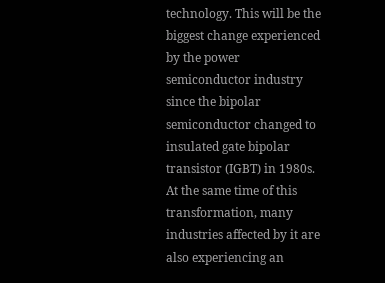technology. This will be the biggest change experienced by the power semiconductor industry since the bipolar semiconductor changed to insulated gate bipolar transistor (IGBT) in 1980s. At the same time of this transformation, many industries affected by it are also experiencing an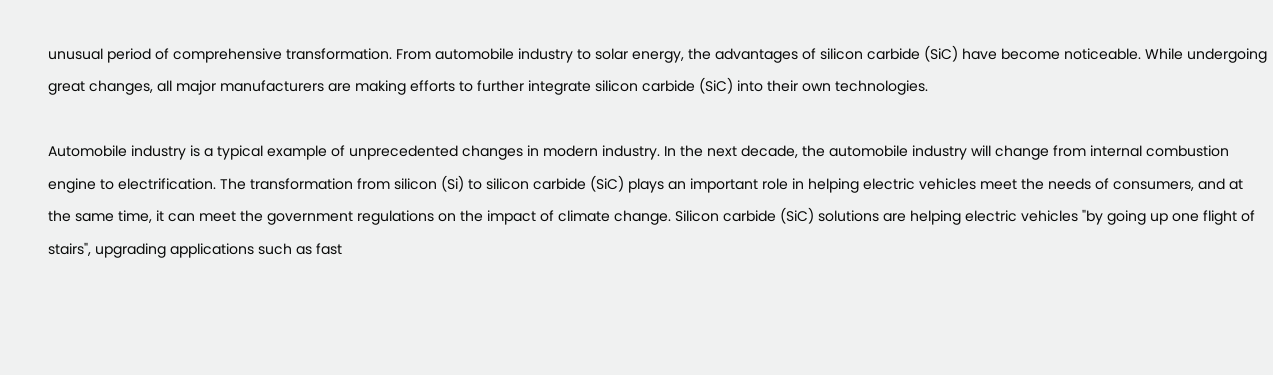unusual period of comprehensive transformation. From automobile industry to solar energy, the advantages of silicon carbide (SiC) have become noticeable. While undergoing great changes, all major manufacturers are making efforts to further integrate silicon carbide (SiC) into their own technologies.

Automobile industry is a typical example of unprecedented changes in modern industry. In the next decade, the automobile industry will change from internal combustion engine to electrification. The transformation from silicon (Si) to silicon carbide (SiC) plays an important role in helping electric vehicles meet the needs of consumers, and at the same time, it can meet the government regulations on the impact of climate change. Silicon carbide (SiC) solutions are helping electric vehicles "by going up one flight of stairs", upgrading applications such as fast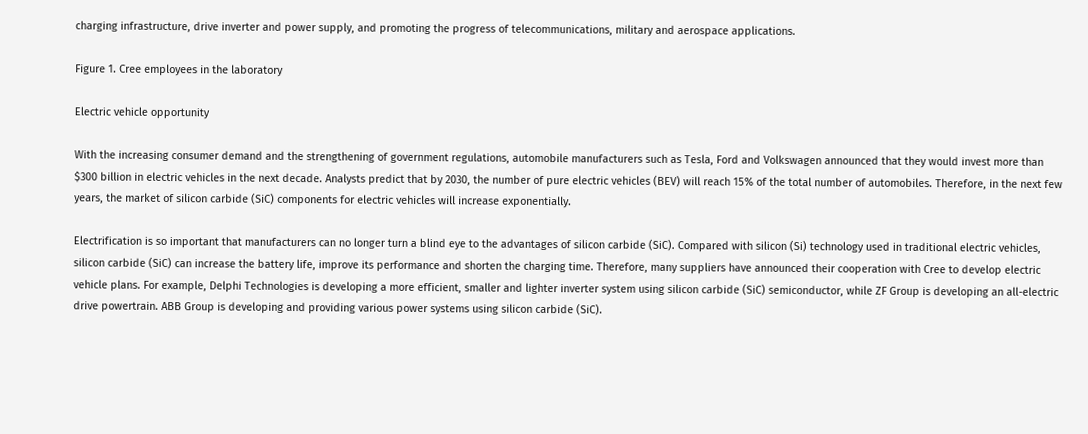charging infrastructure, drive inverter and power supply, and promoting the progress of telecommunications, military and aerospace applications.

Figure 1. Cree employees in the laboratory

Electric vehicle opportunity

With the increasing consumer demand and the strengthening of government regulations, automobile manufacturers such as Tesla, Ford and Volkswagen announced that they would invest more than $300 billion in electric vehicles in the next decade. Analysts predict that by 2030, the number of pure electric vehicles (BEV) will reach 15% of the total number of automobiles. Therefore, in the next few years, the market of silicon carbide (SiC) components for electric vehicles will increase exponentially.

Electrification is so important that manufacturers can no longer turn a blind eye to the advantages of silicon carbide (SiC). Compared with silicon (Si) technology used in traditional electric vehicles, silicon carbide (SiC) can increase the battery life, improve its performance and shorten the charging time. Therefore, many suppliers have announced their cooperation with Cree to develop electric vehicle plans. For example, Delphi Technologies is developing a more efficient, smaller and lighter inverter system using silicon carbide (SiC) semiconductor, while ZF Group is developing an all-electric drive powertrain. ABB Group is developing and providing various power systems using silicon carbide (SiC).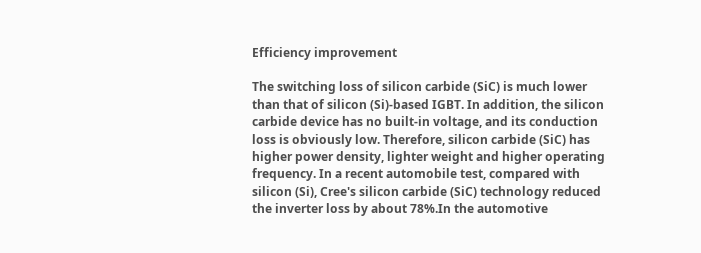Efficiency improvement

The switching loss of silicon carbide (SiC) is much lower than that of silicon (Si)-based IGBT. In addition, the silicon carbide device has no built-in voltage, and its conduction loss is obviously low. Therefore, silicon carbide (SiC) has higher power density, lighter weight and higher operating frequency. In a recent automobile test, compared with silicon (Si), Cree's silicon carbide (SiC) technology reduced the inverter loss by about 78%.In the automotive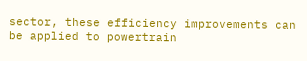sector, these efficiency improvements can be applied to powertrain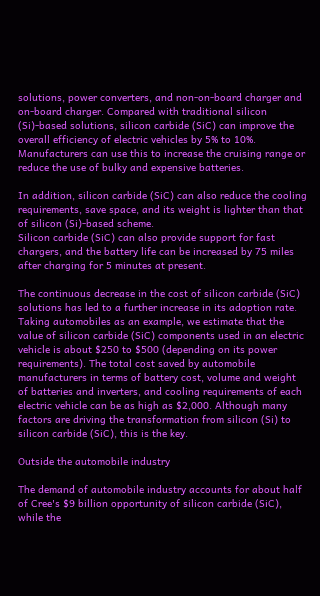solutions, power converters, and non-on-board charger and on-board charger. Compared with traditional silicon (Si)-based solutions, silicon carbide (SiC) can improve the overall efficiency of electric vehicles by 5% to 10%. Manufacturers can use this to increase the cruising range or reduce the use of bulky and expensive batteries.

In addition, silicon carbide (SiC) can also reduce the cooling requirements, save space, and its weight is lighter than that of silicon (Si)-based scheme.
Silicon carbide (SiC) can also provide support for fast chargers, and the battery life can be increased by 75 miles after charging for 5 minutes at present.

The continuous decrease in the cost of silicon carbide (SiC) solutions has led to a further increase in its adoption rate. Taking automobiles as an example, we estimate that the value of silicon carbide (SiC) components used in an electric vehicle is about $250 to $500 (depending on its power requirements). The total cost saved by automobile manufacturers in terms of battery cost, volume and weight of batteries and inverters, and cooling requirements of each electric vehicle can be as high as $2,000. Although many factors are driving the transformation from silicon (Si) to silicon carbide (SiC), this is the key.

Outside the automobile industry

The demand of automobile industry accounts for about half of Cree's $9 billion opportunity of silicon carbide (SiC), while the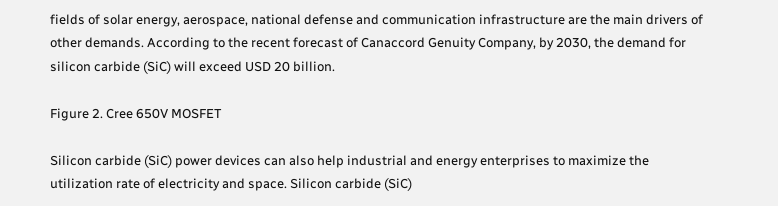fields of solar energy, aerospace, national defense and communication infrastructure are the main drivers of other demands. According to the recent forecast of Canaccord Genuity Company, by 2030, the demand for silicon carbide (SiC) will exceed USD 20 billion.

Figure 2. Cree 650V MOSFET

Silicon carbide (SiC) power devices can also help industrial and energy enterprises to maximize the utilization rate of electricity and space. Silicon carbide (SiC)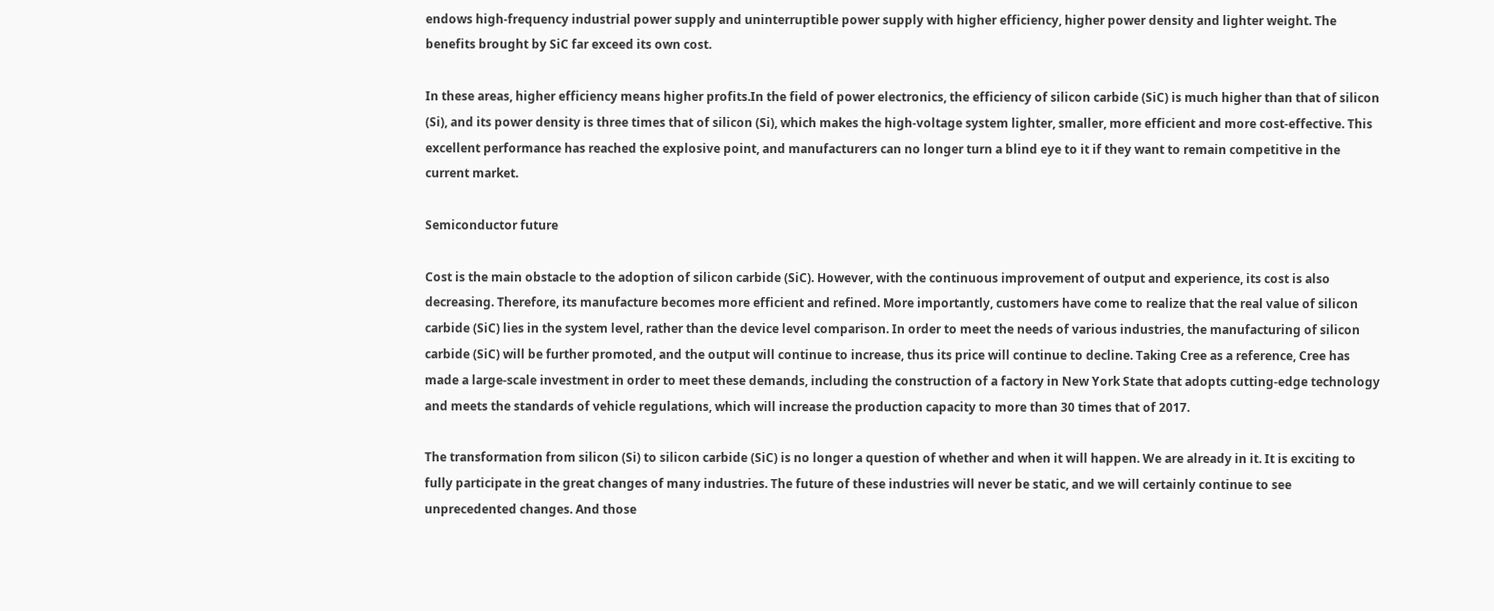endows high-frequency industrial power supply and uninterruptible power supply with higher efficiency, higher power density and lighter weight. The benefits brought by SiC far exceed its own cost.

In these areas, higher efficiency means higher profits.In the field of power electronics, the efficiency of silicon carbide (SiC) is much higher than that of silicon (Si), and its power density is three times that of silicon (Si), which makes the high-voltage system lighter, smaller, more efficient and more cost-effective. This excellent performance has reached the explosive point, and manufacturers can no longer turn a blind eye to it if they want to remain competitive in the current market.

Semiconductor future

Cost is the main obstacle to the adoption of silicon carbide (SiC). However, with the continuous improvement of output and experience, its cost is also decreasing. Therefore, its manufacture becomes more efficient and refined. More importantly, customers have come to realize that the real value of silicon carbide (SiC) lies in the system level, rather than the device level comparison. In order to meet the needs of various industries, the manufacturing of silicon carbide (SiC) will be further promoted, and the output will continue to increase, thus its price will continue to decline. Taking Cree as a reference, Cree has made a large-scale investment in order to meet these demands, including the construction of a factory in New York State that adopts cutting-edge technology and meets the standards of vehicle regulations, which will increase the production capacity to more than 30 times that of 2017.

The transformation from silicon (Si) to silicon carbide (SiC) is no longer a question of whether and when it will happen. We are already in it. It is exciting to fully participate in the great changes of many industries. The future of these industries will never be static, and we will certainly continue to see unprecedented changes. And those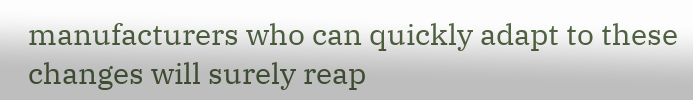manufacturers who can quickly adapt to these changes will surely reap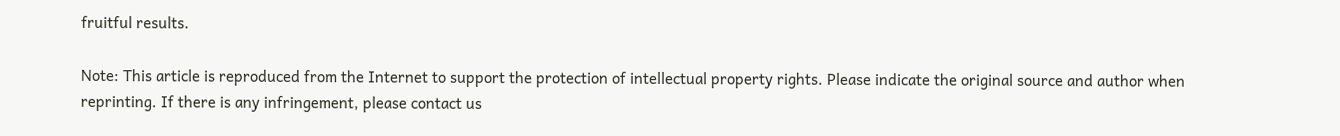fruitful results.

Note: This article is reproduced from the Internet to support the protection of intellectual property rights. Please indicate the original source and author when reprinting. If there is any infringement, please contact us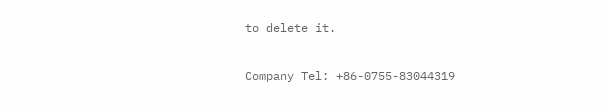to delete it.

Company Tel: +86-0755-83044319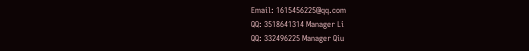Email: 1615456225@qq.com
QQ: 3518641314 Manager Li
QQ: 332496225 Manager Qiu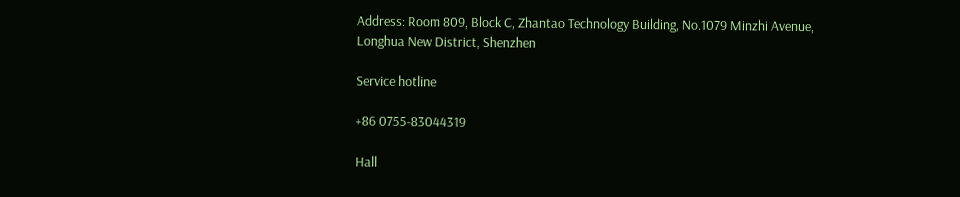Address: Room 809, Block C, Zhantao Technology Building, No.1079 Minzhi Avenue, Longhua New District, Shenzhen

Service hotline

+86 0755-83044319

Hall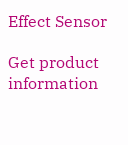Effect Sensor

Get product information